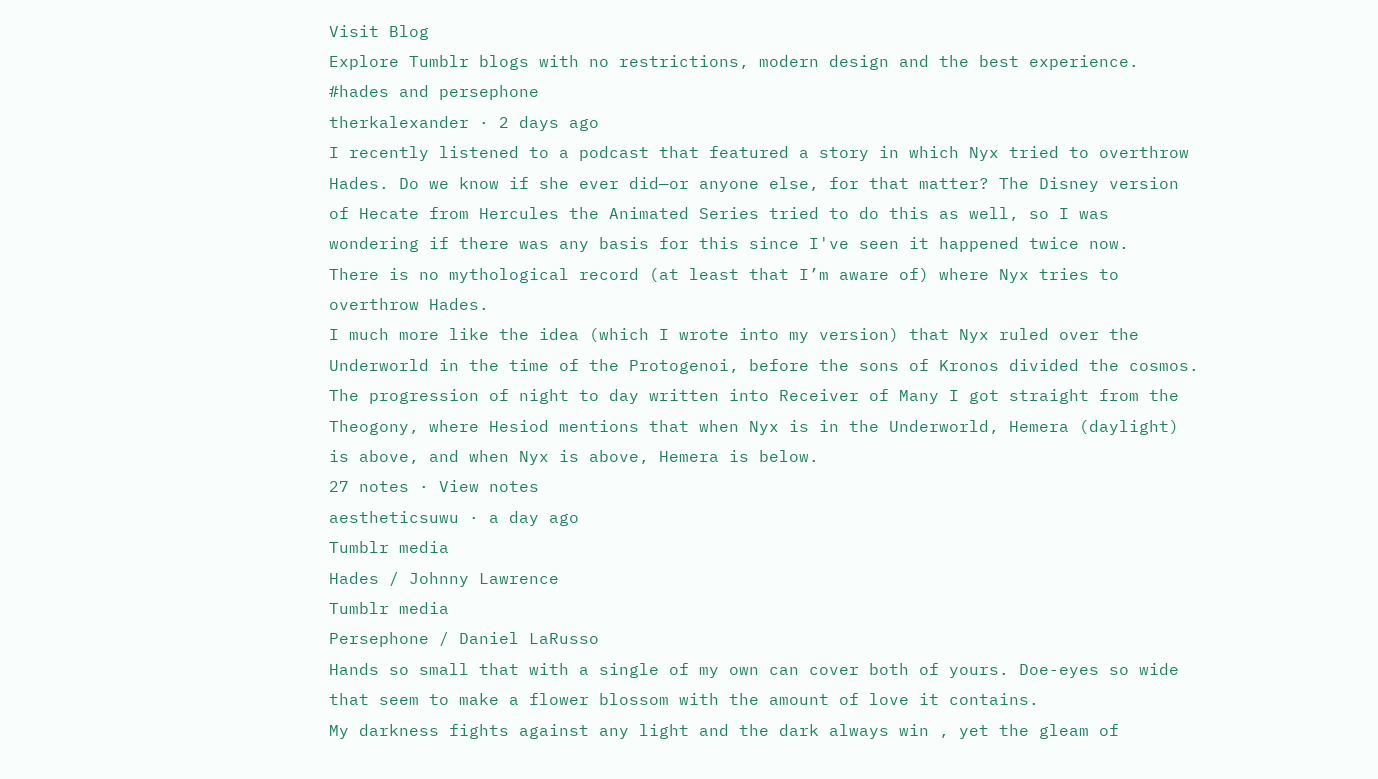Visit Blog
Explore Tumblr blogs with no restrictions, modern design and the best experience.
#hades and persephone
therkalexander · 2 days ago
I recently listened to a podcast that featured a story in which Nyx tried to overthrow Hades. Do we know if she ever did—or anyone else, for that matter? The Disney version of Hecate from Hercules the Animated Series tried to do this as well, so I was wondering if there was any basis for this since I've seen it happened twice now.
There is no mythological record (at least that I’m aware of) where Nyx tries to overthrow Hades.
I much more like the idea (which I wrote into my version) that Nyx ruled over the Underworld in the time of the Protogenoi, before the sons of Kronos divided the cosmos.
The progression of night to day written into Receiver of Many I got straight from the Theogony, where Hesiod mentions that when Nyx is in the Underworld, Hemera (daylight) is above, and when Nyx is above, Hemera is below.
27 notes · View notes
aestheticsuwu · a day ago
Tumblr media
Hades / Johnny Lawrence
Tumblr media
Persephone / Daniel LaRusso
Hands so small that with a single of my own can cover both of yours. Doe-eyes so wide that seem to make a flower blossom with the amount of love it contains.
My darkness fights against any light and the dark always win , yet the gleam of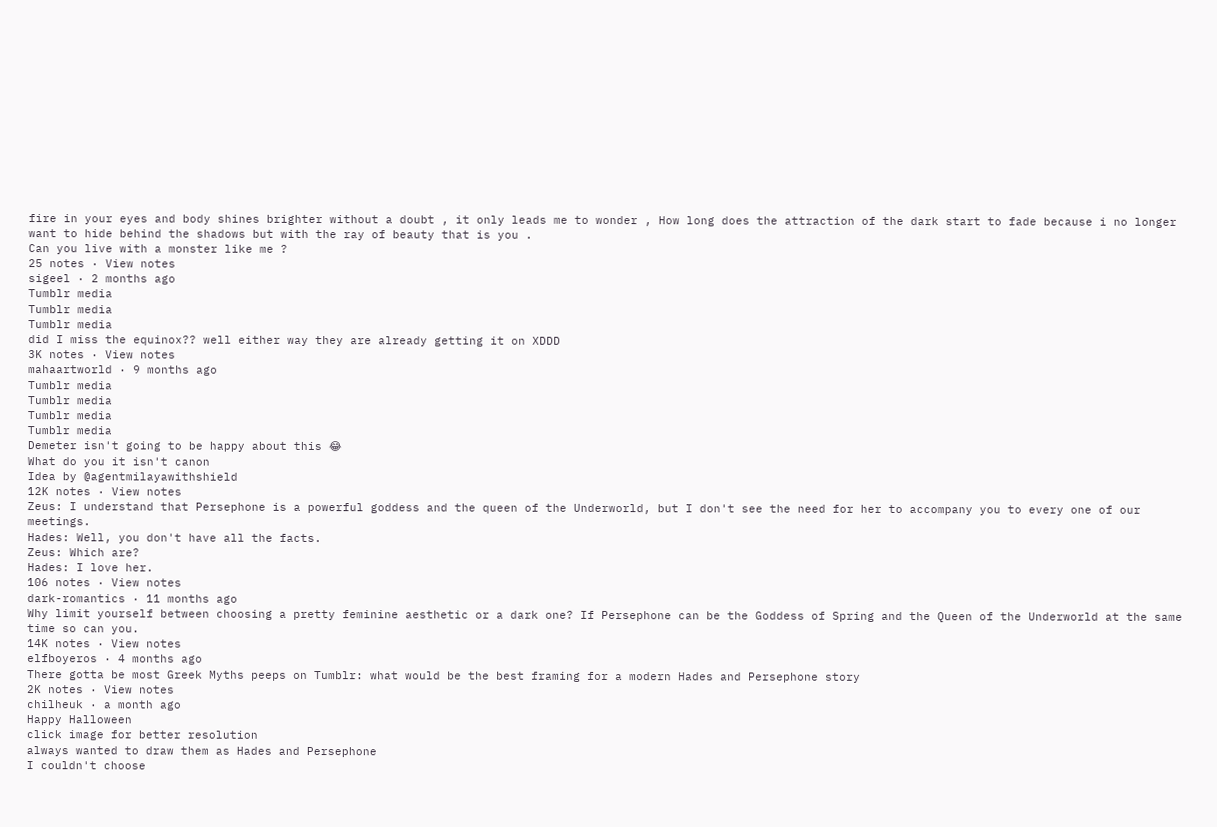fire in your eyes and body shines brighter without a doubt , it only leads me to wonder , How long does the attraction of the dark start to fade because i no longer want to hide behind the shadows but with the ray of beauty that is you .
Can you live with a monster like me ?
25 notes · View notes
sigeel · 2 months ago
Tumblr media
Tumblr media
Tumblr media
did I miss the equinox?? well either way they are already getting it on XDDD
3K notes · View notes
mahaartworld · 9 months ago
Tumblr media
Tumblr media
Tumblr media
Tumblr media
Demeter isn't going to be happy about this 😂
What do you it isn't canon
Idea by @agentmilayawithshield
12K notes · View notes
Zeus: I understand that Persephone is a powerful goddess and the queen of the Underworld, but I don't see the need for her to accompany you to every one of our meetings.
Hades: Well, you don't have all the facts.
Zeus: Which are?
Hades: I love her.
106 notes · View notes
dark-romantics · 11 months ago
Why limit yourself between choosing a pretty feminine aesthetic or a dark one? If Persephone can be the Goddess of Spring and the Queen of the Underworld at the same time so can you.
14K notes · View notes
elfboyeros · 4 months ago
There gotta be most Greek Myths peeps on Tumblr: what would be the best framing for a modern Hades and Persephone story
2K notes · View notes
chilheuk · a month ago
Happy Halloween
click image for better resolution
always wanted to draw them as Hades and Persephone
I couldn't choose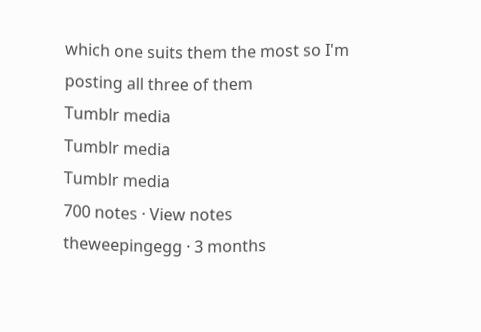which one suits them the most so I'm posting all three of them
Tumblr media
Tumblr media
Tumblr media
700 notes · View notes
theweepingegg · 3 months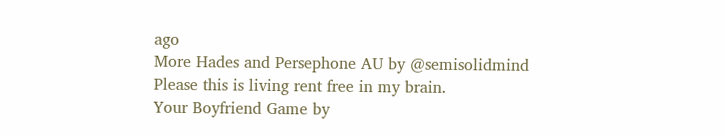ago
More Hades and Persephone AU by @semisolidmind
Please this is living rent free in my brain.
Your Boyfriend Game by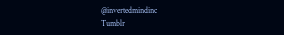@invertedmindinc
Tumblr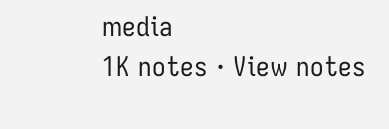media
1K notes · View notes